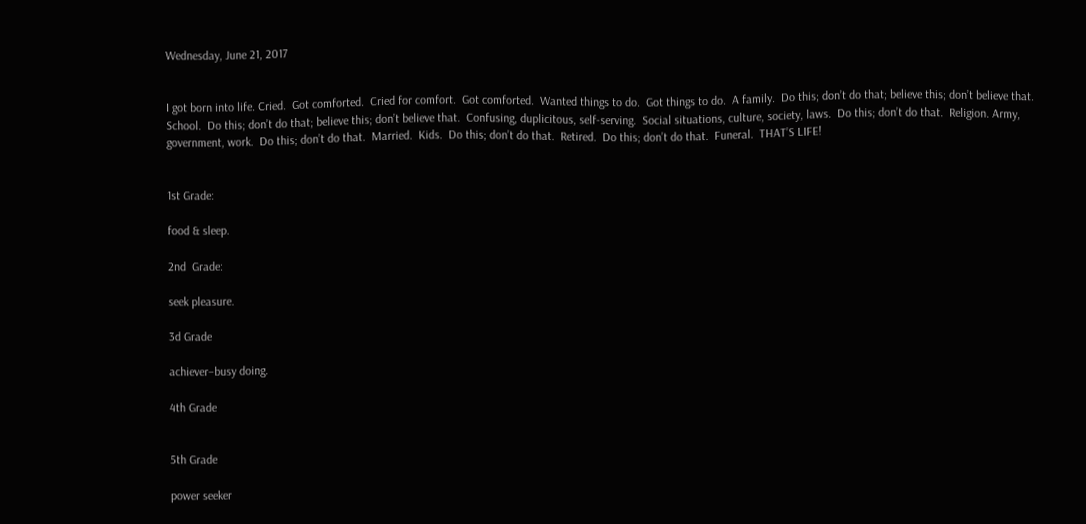Wednesday, June 21, 2017


I got born into life. Cried.  Got comforted.  Cried for comfort.  Got comforted.  Wanted things to do.  Got things to do.  A family.  Do this; don’t do that; believe this; don’t believe that.  School.  Do this; don’t do that; believe this; don’t believe that.  Confusing, duplicitous, self-serving.  Social situations, culture, society, laws.  Do this; don’t do that.  Religion. Army, government, work.  Do this; don’t do that.  Married.  Kids.  Do this; don’t do that.  Retired.  Do this; don’t do that.  Funeral.  THAT’S LIFE!


1st Grade:

food & sleep.

2nd  Grade:

seek pleasure.

3d Grade

achiever–busy doing.

4th Grade


5th Grade

power seeker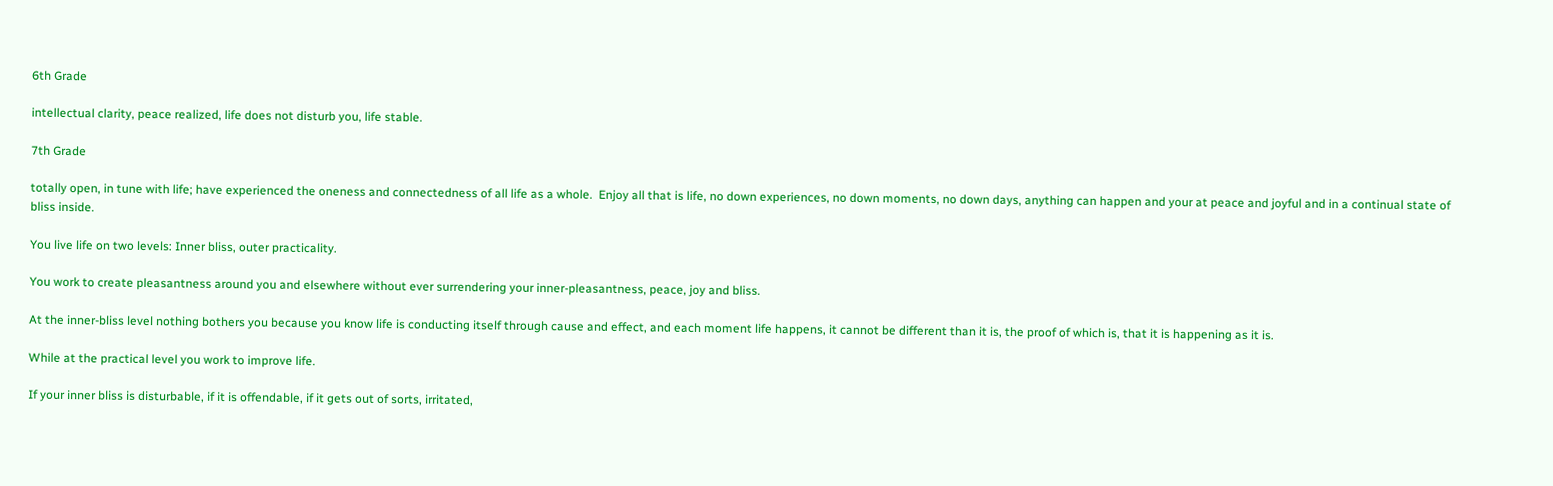6th Grade

intellectual clarity, peace realized, life does not disturb you, life stable.

7th Grade

totally open, in tune with life; have experienced the oneness and connectedness of all life as a whole.  Enjoy all that is life, no down experiences, no down moments, no down days, anything can happen and your at peace and joyful and in a continual state of bliss inside.

You live life on two levels: Inner bliss, outer practicality.

You work to create pleasantness around you and elsewhere without ever surrendering your inner-pleasantness, peace, joy and bliss.

At the inner-bliss level nothing bothers you because you know life is conducting itself through cause and effect, and each moment life happens, it cannot be different than it is, the proof of which is, that it is happening as it is.

While at the practical level you work to improve life.

If your inner bliss is disturbable, if it is offendable, if it gets out of sorts, irritated,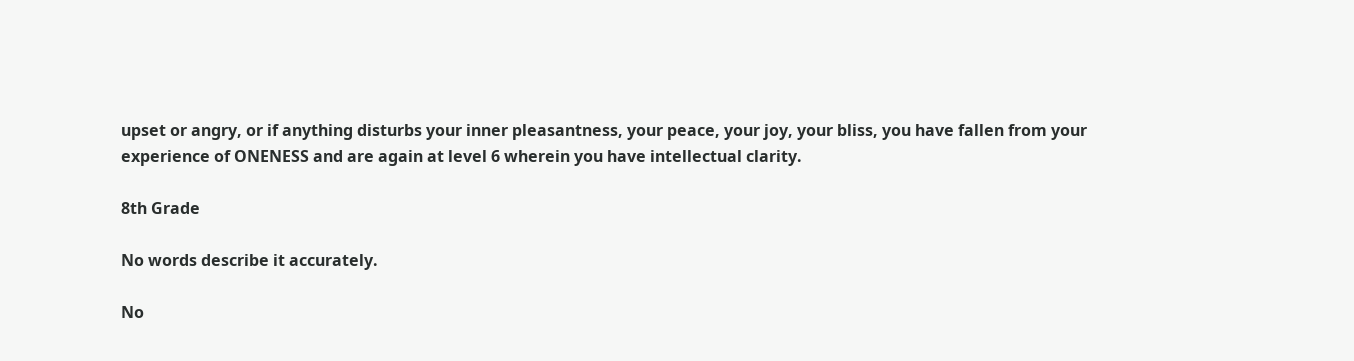upset or angry, or if anything disturbs your inner pleasantness, your peace, your joy, your bliss, you have fallen from your experience of ONENESS and are again at level 6 wherein you have intellectual clarity.

8th Grade

No words describe it accurately.

No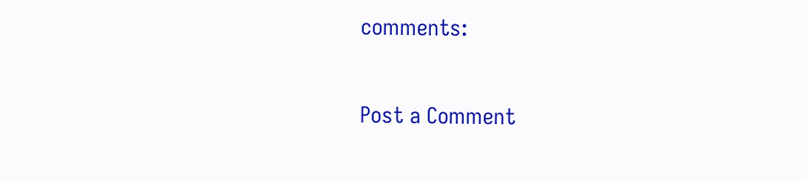comments:

Post a Comment